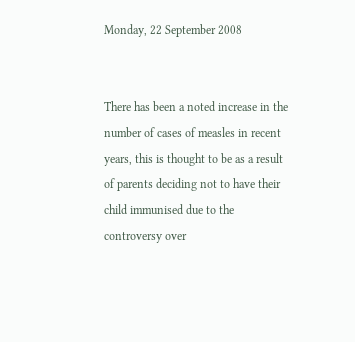Monday, 22 September 2008


There has been a noted increase in the number of cases of measles in recent years, this is thought to be as a result of parents deciding not to have their child immunised due to the controversy over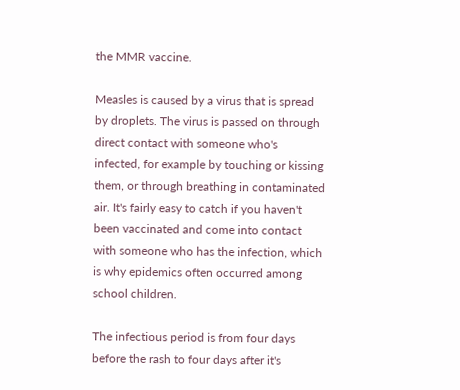the MMR vaccine.

Measles is caused by a virus that is spread by droplets. The virus is passed on through direct contact with someone who's infected, for example by touching or kissing them, or through breathing in contaminated air. It's fairly easy to catch if you haven't been vaccinated and come into contact with someone who has the infection, which is why epidemics often occurred among school children.

The infectious period is from four days before the rash to four days after it's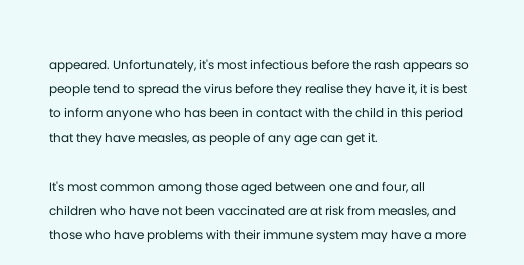appeared. Unfortunately, it's most infectious before the rash appears so people tend to spread the virus before they realise they have it, it is best to inform anyone who has been in contact with the child in this period that they have measles, as people of any age can get it.

It's most common among those aged between one and four, all children who have not been vaccinated are at risk from measles, and those who have problems with their immune system may have a more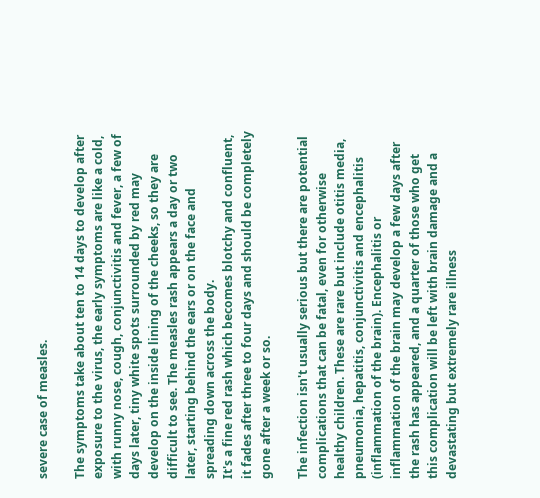severe case of measles.

The symptoms take about ten to 14 days to develop after exposure to the virus, the early symptoms are like a cold, with runny nose, cough, conjunctivitis and fever, a few of days later, tiny white spots surrounded by red may develop on the inside lining of the cheeks, so they are difficult to see. The measles rash appears a day or two later, starting behind the ears or on the face and spreading down across the body.
It's a fine red rash which becomes blotchy and confluent, it fades after three to four days and should be completely gone after a week or so.

The infection isn't usually serious but there are potential complications that can be fatal, even for otherwise healthy children. These are rare but include otitis media, pneumonia, hepatitis, conjunctivitis and encephalitis (inflammation of the brain). Encephalitis or inflammation of the brain may develop a few days after the rash has appeared, and a quarter of those who get this complication will be left with brain damage and a devastating but extremely rare illness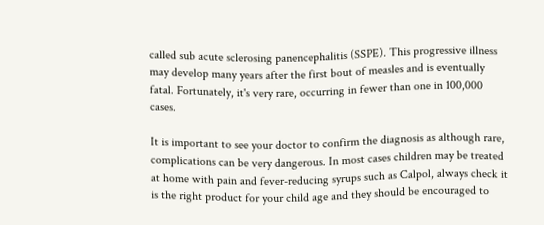called sub acute sclerosing panencephalitis (SSPE). This progressive illness may develop many years after the first bout of measles and is eventually fatal. Fortunately, it's very rare, occurring in fewer than one in 100,000 cases.

It is important to see your doctor to confirm the diagnosis as although rare, complications can be very dangerous. In most cases children may be treated at home with pain and fever-reducing syrups such as Calpol, always check it is the right product for your child age and they should be encouraged to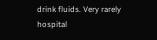drink fluids. Very rarely hospital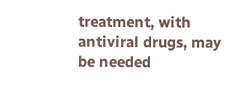treatment, with antiviral drugs, may be needed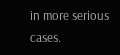in more serious cases.